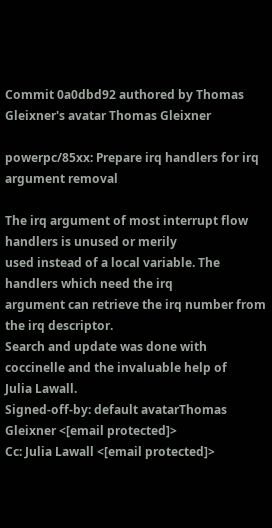Commit 0a0dbd92 authored by Thomas Gleixner's avatar Thomas Gleixner

powerpc/85xx: Prepare irq handlers for irq argument removal

The irq argument of most interrupt flow handlers is unused or merily
used instead of a local variable. The handlers which need the irq
argument can retrieve the irq number from the irq descriptor.
Search and update was done with coccinelle and the invaluable help of
Julia Lawall.
Signed-off-by: default avatarThomas Gleixner <[email protected]>
Cc: Julia Lawall <[email protected]>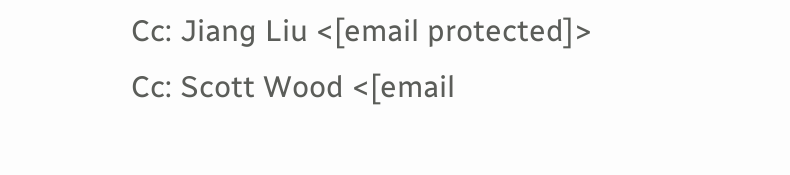Cc: Jiang Liu <[email protected]>
Cc: Scott Wood <[email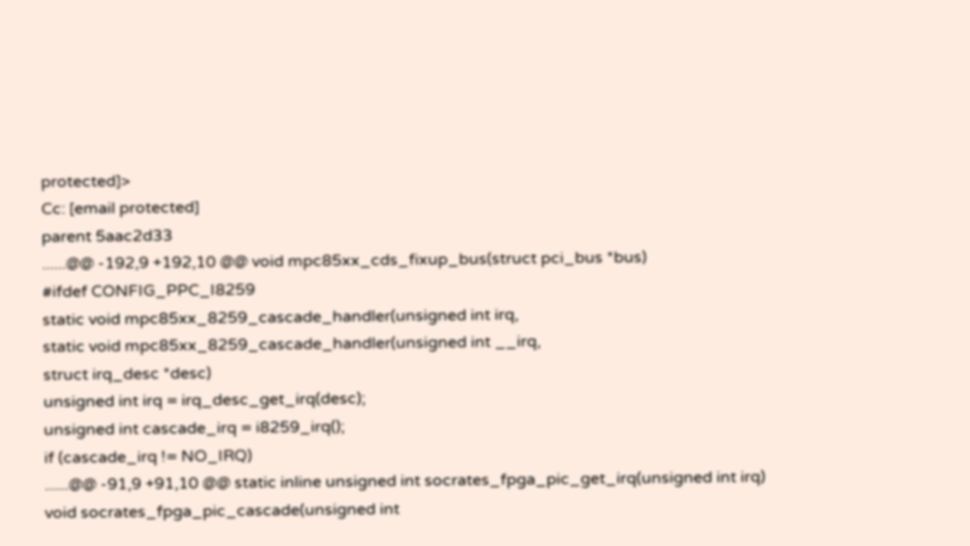protected]>
Cc: [email protected]
parent 5aac2d33
......@@ -192,9 +192,10 @@ void mpc85xx_cds_fixup_bus(struct pci_bus *bus)
#ifdef CONFIG_PPC_I8259
static void mpc85xx_8259_cascade_handler(unsigned int irq,
static void mpc85xx_8259_cascade_handler(unsigned int __irq,
struct irq_desc *desc)
unsigned int irq = irq_desc_get_irq(desc);
unsigned int cascade_irq = i8259_irq();
if (cascade_irq != NO_IRQ)
......@@ -91,9 +91,10 @@ static inline unsigned int socrates_fpga_pic_get_irq(unsigned int irq)
void socrates_fpga_pic_cascade(unsigned int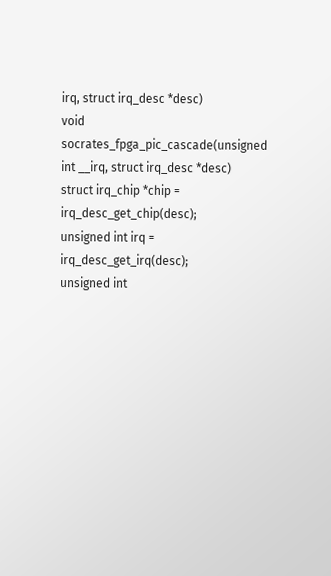irq, struct irq_desc *desc)
void socrates_fpga_pic_cascade(unsigned int __irq, struct irq_desc *desc)
struct irq_chip *chip = irq_desc_get_chip(desc);
unsigned int irq = irq_desc_get_irq(desc);
unsigned int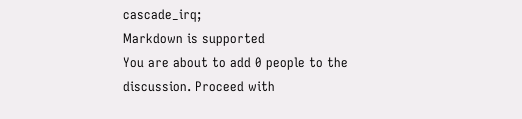cascade_irq;
Markdown is supported
You are about to add 0 people to the discussion. Proceed with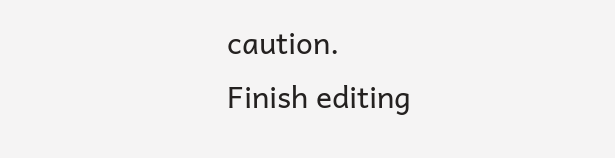caution.
Finish editing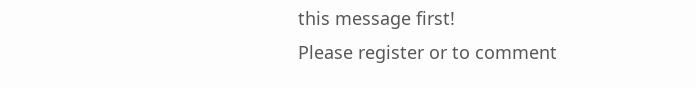this message first!
Please register or to comment